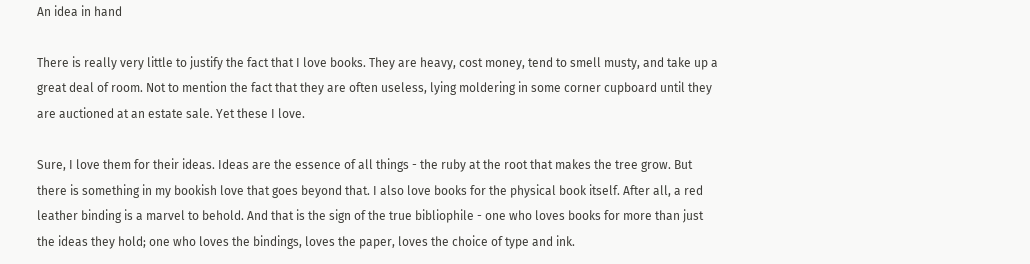An idea in hand

There is really very little to justify the fact that I love books. They are heavy, cost money, tend to smell musty, and take up a great deal of room. Not to mention the fact that they are often useless, lying moldering in some corner cupboard until they are auctioned at an estate sale. Yet these I love.

Sure, I love them for their ideas. Ideas are the essence of all things - the ruby at the root that makes the tree grow. But there is something in my bookish love that goes beyond that. I also love books for the physical book itself. After all, a red leather binding is a marvel to behold. And that is the sign of the true bibliophile - one who loves books for more than just the ideas they hold; one who loves the bindings, loves the paper, loves the choice of type and ink.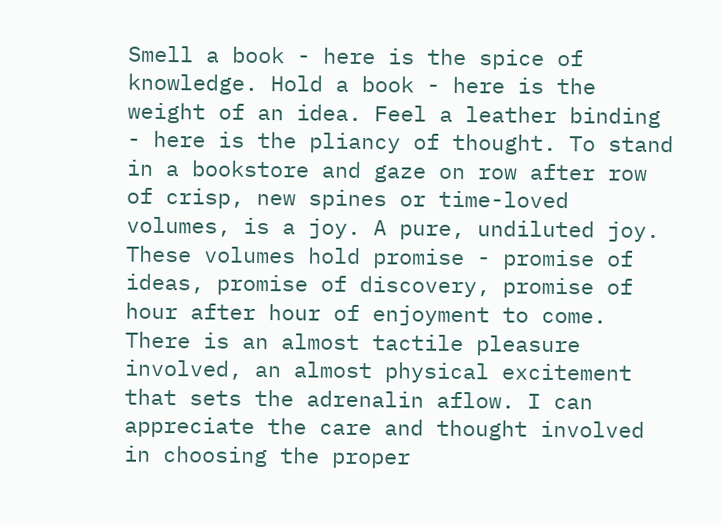Smell a book - here is the spice of knowledge. Hold a book - here is the weight of an idea. Feel a leather binding - here is the pliancy of thought. To stand in a bookstore and gaze on row after row of crisp, new spines or time-loved volumes, is a joy. A pure, undiluted joy. These volumes hold promise - promise of ideas, promise of discovery, promise of hour after hour of enjoyment to come. There is an almost tactile pleasure involved, an almost physical excitement that sets the adrenalin aflow. I can appreciate the care and thought involved in choosing the proper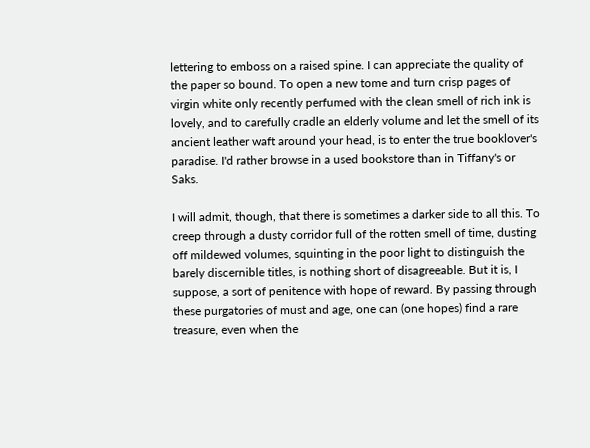lettering to emboss on a raised spine. I can appreciate the quality of the paper so bound. To open a new tome and turn crisp pages of virgin white only recently perfumed with the clean smell of rich ink is lovely, and to carefully cradle an elderly volume and let the smell of its ancient leather waft around your head, is to enter the true booklover's paradise. I'd rather browse in a used bookstore than in Tiffany's or Saks.

I will admit, though, that there is sometimes a darker side to all this. To creep through a dusty corridor full of the rotten smell of time, dusting off mildewed volumes, squinting in the poor light to distinguish the barely discernible titles, is nothing short of disagreeable. But it is, I suppose, a sort of penitence with hope of reward. By passing through these purgatories of must and age, one can (one hopes) find a rare treasure, even when the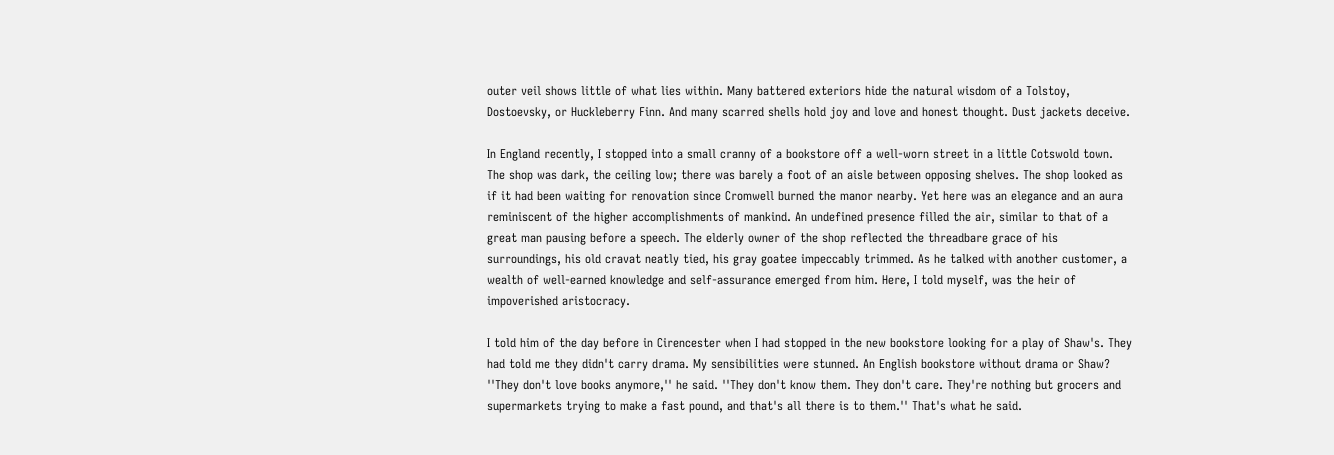outer veil shows little of what lies within. Many battered exteriors hide the natural wisdom of a Tolstoy, Dostoevsky, or Huckleberry Finn. And many scarred shells hold joy and love and honest thought. Dust jackets deceive.

In England recently, I stopped into a small cranny of a bookstore off a well-worn street in a little Cotswold town. The shop was dark, the ceiling low; there was barely a foot of an aisle between opposing shelves. The shop looked as if it had been waiting for renovation since Cromwell burned the manor nearby. Yet here was an elegance and an aura reminiscent of the higher accomplishments of mankind. An undefined presence filled the air, similar to that of a great man pausing before a speech. The elderly owner of the shop reflected the threadbare grace of his surroundings, his old cravat neatly tied, his gray goatee impeccably trimmed. As he talked with another customer, a wealth of well-earned knowledge and self-assurance emerged from him. Here, I told myself, was the heir of impoverished aristocracy.

I told him of the day before in Cirencester when I had stopped in the new bookstore looking for a play of Shaw's. They had told me they didn't carry drama. My sensibilities were stunned. An English bookstore without drama or Shaw? ''They don't love books anymore,'' he said. ''They don't know them. They don't care. They're nothing but grocers and supermarkets trying to make a fast pound, and that's all there is to them.'' That's what he said.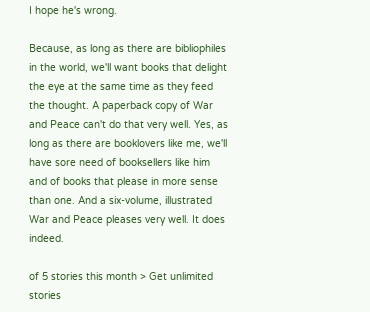I hope he's wrong.

Because, as long as there are bibliophiles in the world, we'll want books that delight the eye at the same time as they feed the thought. A paperback copy of War and Peace can't do that very well. Yes, as long as there are booklovers like me, we'll have sore need of booksellers like him and of books that please in more sense than one. And a six-volume, illustrated War and Peace pleases very well. It does indeed.

of 5 stories this month > Get unlimited stories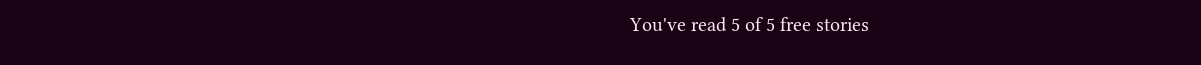You've read 5 of 5 free stories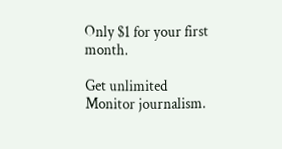Only $1 for your first month.

Get unlimited Monitor journalism.